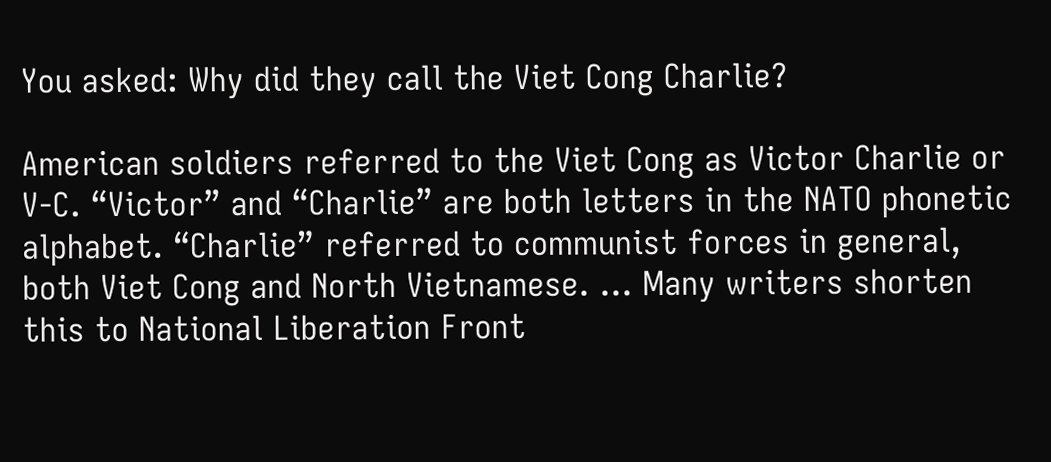You asked: Why did they call the Viet Cong Charlie?

American soldiers referred to the Viet Cong as Victor Charlie or V-C. “Victor” and “Charlie” are both letters in the NATO phonetic alphabet. “Charlie” referred to communist forces in general, both Viet Cong and North Vietnamese. … Many writers shorten this to National Liberation Front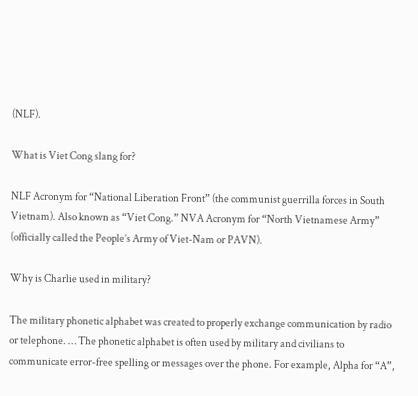(NLF).

What is Viet Cong slang for?

NLF Acronym for “National Liberation Front” (the communist guerrilla forces in South Vietnam). Also known as “Viet Cong.” NVA Acronym for “North Vietnamese Army” (officially called the People’s Army of Viet-Nam or PAVN).

Why is Charlie used in military?

The military phonetic alphabet was created to properly exchange communication by radio or telephone. … The phonetic alphabet is often used by military and civilians to communicate error-free spelling or messages over the phone. For example, Alpha for “A”,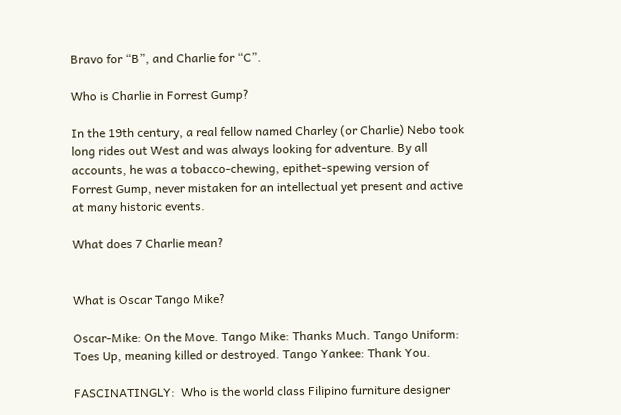Bravo for “B”, and Charlie for “C”.

Who is Charlie in Forrest Gump?

In the 19th century, a real fellow named Charley (or Charlie) Nebo took long rides out West and was always looking for adventure. By all accounts, he was a tobacco-chewing, epithet-spewing version of Forrest Gump, never mistaken for an intellectual yet present and active at many historic events.

What does 7 Charlie mean?


What is Oscar Tango Mike?

Oscar-Mike: On the Move. Tango Mike: Thanks Much. Tango Uniform: Toes Up, meaning killed or destroyed. Tango Yankee: Thank You.

FASCINATINGLY:  Who is the world class Filipino furniture designer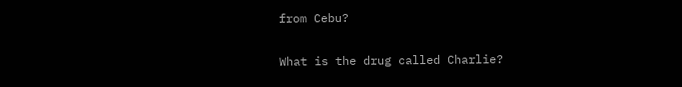from Cebu?

What is the drug called Charlie?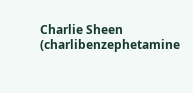Charlie Sheen (charlibenzephetamine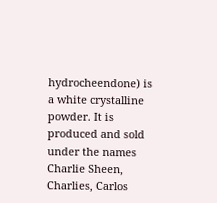hydrocheendone) is a white crystalline powder. It is produced and sold under the names Charlie Sheen, Charlies, Carlos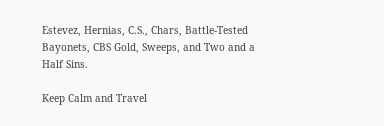Estevez, Hernias, C.S., Chars, Battle-Tested Bayonets, CBS Gold, Sweeps, and Two and a Half Sins.

Keep Calm and Travel